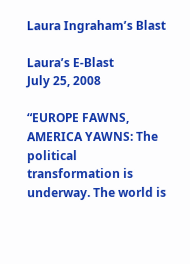Laura Ingraham’s Blast

Laura’s E-Blast
July 25, 2008

“EUROPE FAWNS, AMERICA YAWNS: The political transformation is underway. The world is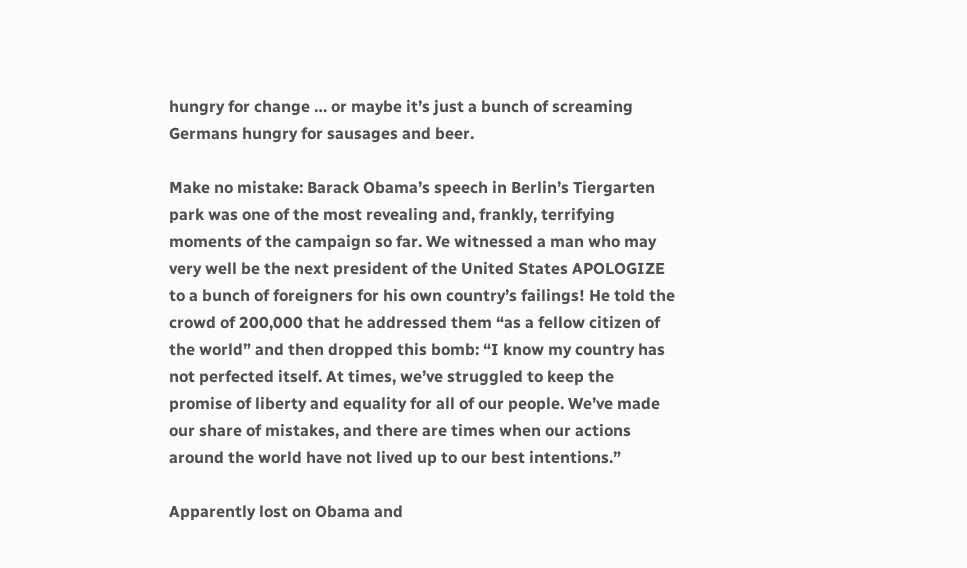hungry for change … or maybe it’s just a bunch of screaming Germans hungry for sausages and beer.

Make no mistake: Barack Obama’s speech in Berlin’s Tiergarten park was one of the most revealing and, frankly, terrifying moments of the campaign so far. We witnessed a man who may very well be the next president of the United States APOLOGIZE to a bunch of foreigners for his own country’s failings! He told the crowd of 200,000 that he addressed them “as a fellow citizen of the world” and then dropped this bomb: “I know my country has not perfected itself. At times, we’ve struggled to keep the promise of liberty and equality for all of our people. We’ve made our share of mistakes, and there are times when our actions around the world have not lived up to our best intentions.”

Apparently lost on Obama and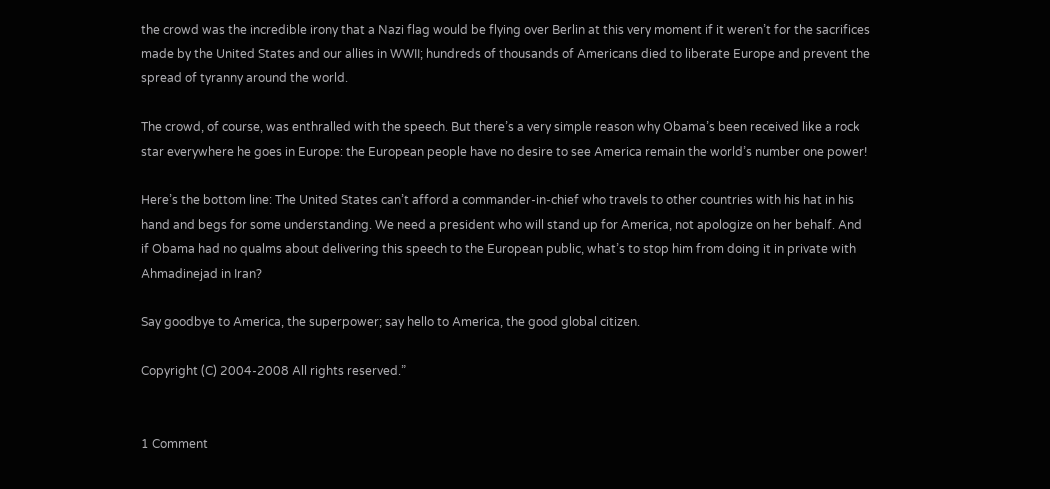the crowd was the incredible irony that a Nazi flag would be flying over Berlin at this very moment if it weren’t for the sacrifices made by the United States and our allies in WWII; hundreds of thousands of Americans died to liberate Europe and prevent the spread of tyranny around the world.

The crowd, of course, was enthralled with the speech. But there’s a very simple reason why Obama’s been received like a rock star everywhere he goes in Europe: the European people have no desire to see America remain the world’s number one power!

Here’s the bottom line: The United States can’t afford a commander-in-chief who travels to other countries with his hat in his hand and begs for some understanding. We need a president who will stand up for America, not apologize on her behalf. And if Obama had no qualms about delivering this speech to the European public, what’s to stop him from doing it in private with Ahmadinejad in Iran?

Say goodbye to America, the superpower; say hello to America, the good global citizen.

Copyright (C) 2004-2008 All rights reserved.”


1 Comment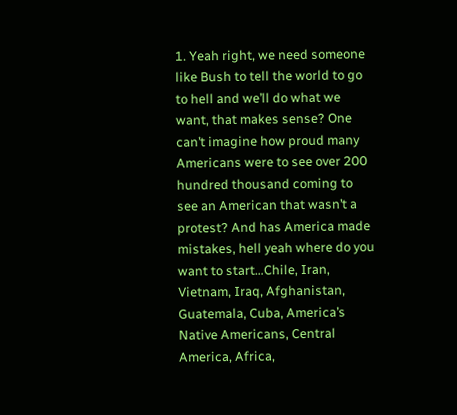1. Yeah right, we need someone like Bush to tell the world to go to hell and we’ll do what we want, that makes sense? One can’t imagine how proud many Americans were to see over 200 hundred thousand coming to see an American that wasn’t a protest? And has America made mistakes, hell yeah where do you want to start…Chile, Iran, Vietnam, Iraq, Afghanistan, Guatemala, Cuba, America’s Native Americans, Central America, Africa,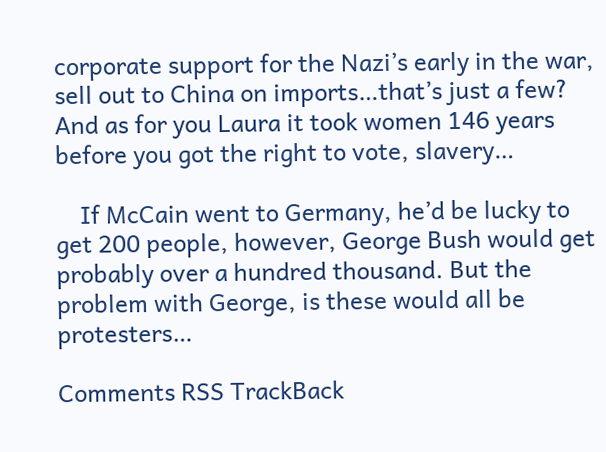corporate support for the Nazi’s early in the war, sell out to China on imports…that’s just a few? And as for you Laura it took women 146 years before you got the right to vote, slavery…

    If McCain went to Germany, he’d be lucky to get 200 people, however, George Bush would get probably over a hundred thousand. But the problem with George, is these would all be protesters…

Comments RSS TrackBack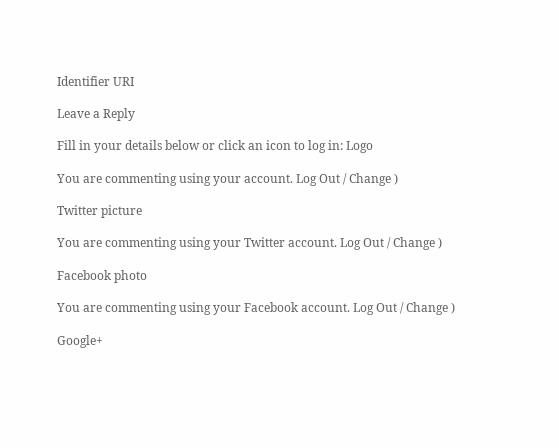Identifier URI

Leave a Reply

Fill in your details below or click an icon to log in: Logo

You are commenting using your account. Log Out / Change )

Twitter picture

You are commenting using your Twitter account. Log Out / Change )

Facebook photo

You are commenting using your Facebook account. Log Out / Change )

Google+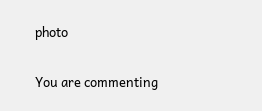photo

You are commenting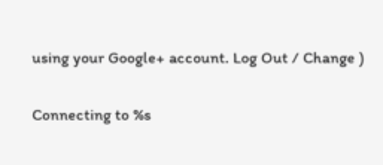using your Google+ account. Log Out / Change )

Connecting to %s